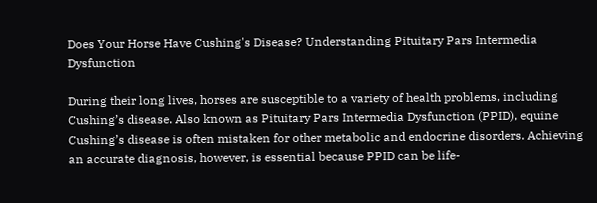Does Your Horse Have Cushing's Disease? Understanding Pituitary Pars Intermedia Dysfunction

During their long lives, horses are susceptible to a variety of health problems, including Cushing’s disease. Also known as Pituitary Pars Intermedia Dysfunction (PPID), equine Cushing’s disease is often mistaken for other metabolic and endocrine disorders. Achieving an accurate diagnosis, however, is essential because PPID can be life-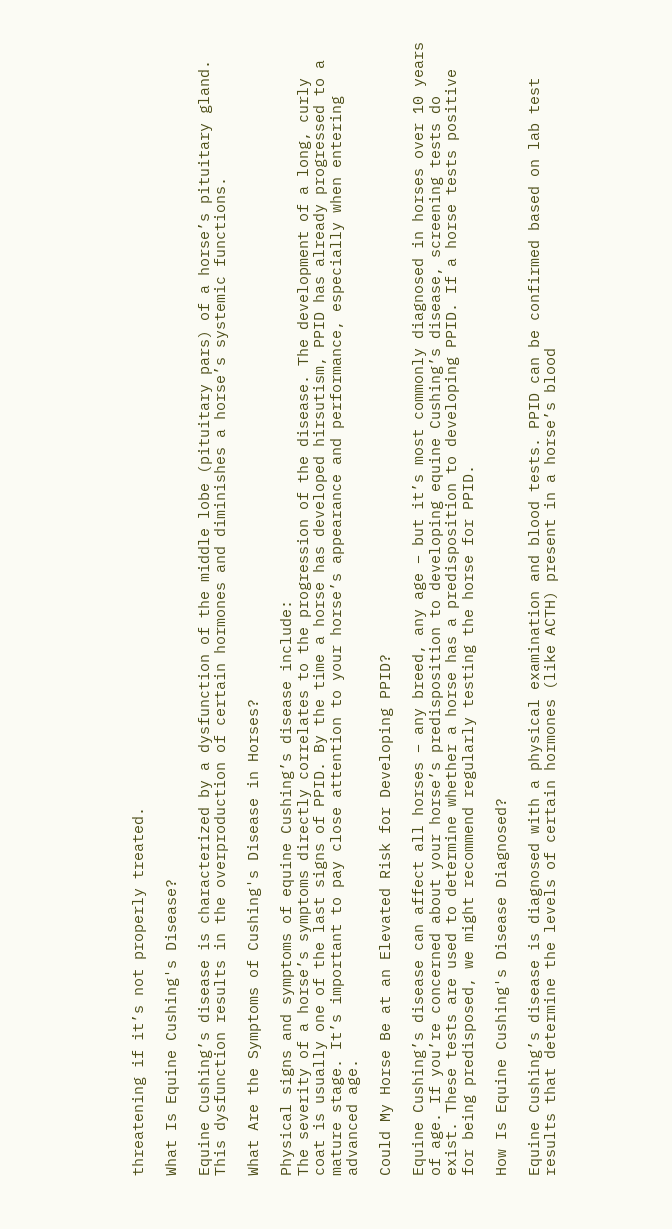threatening if it’s not properly treated.

What Is Equine Cushing's Disease?

Equine Cushing’s disease is characterized by a dysfunction of the middle lobe (pituitary pars) of a horse’s pituitary gland. This dysfunction results in the overproduction of certain hormones and diminishes a horse’s systemic functions.

What Are the Symptoms of Cushing's Disease in Horses?

Physical signs and symptoms of equine Cushing’s disease include:
The severity of a horse’s symptoms directly correlates to the progression of the disease. The development of a long, curly coat is usually one of the last signs of PPID. By the time a horse has developed hirsutism, PPID has already progressed to a mature stage. It’s important to pay close attention to your horse’s appearance and performance, especially when entering advanced age.

Could My Horse Be at an Elevated Risk for Developing PPID?

Equine Cushing’s disease can affect all horses – any breed, any age – but it’s most commonly diagnosed in horses over 10 years of age. If you’re concerned about your horse’s predisposition to developing equine Cushing’s disease, screening tests do exist. These tests are used to determine whether a horse has a predisposition to developing PPID. If a horse tests positive for being predisposed, we might recommend regularly testing the horse for PPID.

How Is Equine Cushing's Disease Diagnosed?

Equine Cushing’s disease is diagnosed with a physical examination and blood tests. PPID can be confirmed based on lab test results that determine the levels of certain hormones (like ACTH) present in a horse’s blood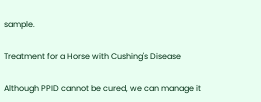sample.

Treatment for a Horse with Cushing's Disease

Although PPID cannot be cured, we can manage it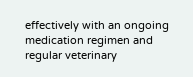effectively with an ongoing medication regimen and regular veterinary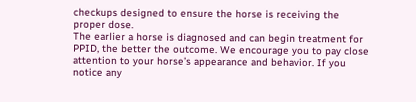checkups designed to ensure the horse is receiving the proper dose.
The earlier a horse is diagnosed and can begin treatment for PPID, the better the outcome. We encourage you to pay close attention to your horse’s appearance and behavior. If you notice any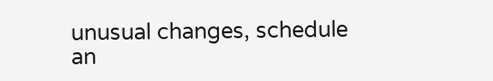unusual changes, schedule an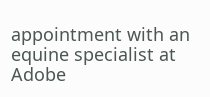appointment with an equine specialist at Adobe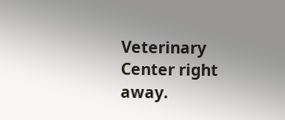Veterinary Center right away.